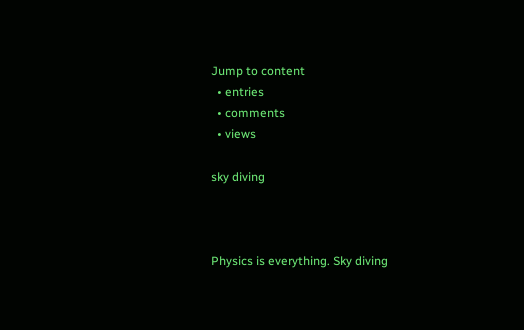Jump to content
  • entries
  • comments
  • views

sky diving



Physics is everything. Sky diving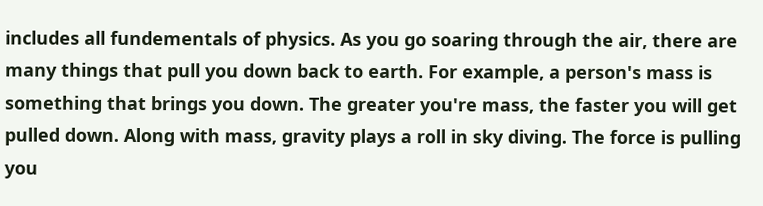includes all fundementals of physics. As you go soaring through the air, there are many things that pull you down back to earth. For example, a person's mass is something that brings you down. The greater you're mass, the faster you will get pulled down. Along with mass, gravity plays a roll in sky diving. The force is pulling you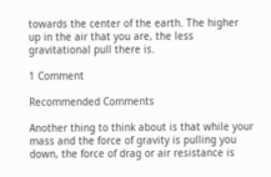towards the center of the earth. The higher up in the air that you are, the less gravitational pull there is.

1 Comment

Recommended Comments

Another thing to think about is that while your mass and the force of gravity is pulling you down, the force of drag or air resistance is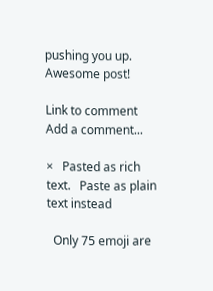pushing you up. Awesome post!

Link to comment
Add a comment...

×   Pasted as rich text.   Paste as plain text instead

  Only 75 emoji are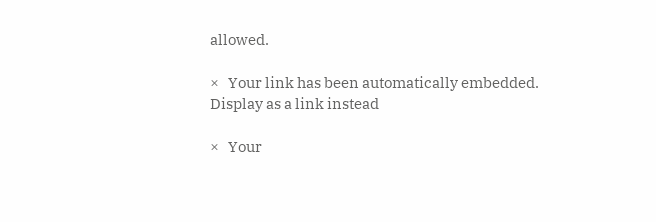allowed.

×   Your link has been automatically embedded.   Display as a link instead

×   Your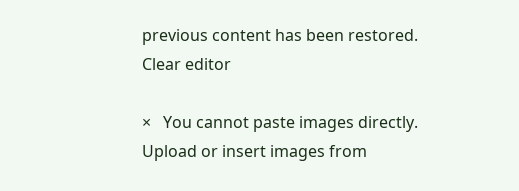previous content has been restored.   Clear editor

×   You cannot paste images directly. Upload or insert images from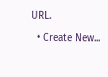URL.

  • Create New...